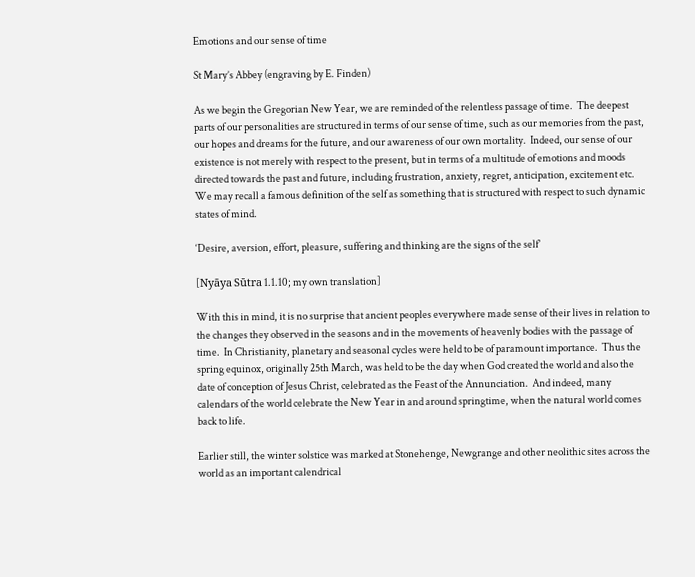Emotions and our sense of time

St Mary’s Abbey (engraving by E. Finden)

As we begin the Gregorian New Year, we are reminded of the relentless passage of time.  The deepest parts of our personalities are structured in terms of our sense of time, such as our memories from the past, our hopes and dreams for the future, and our awareness of our own mortality.  Indeed, our sense of our existence is not merely with respect to the present, but in terms of a multitude of emotions and moods directed towards the past and future, including frustration, anxiety, regret, anticipation, excitement etc.  We may recall a famous definition of the self as something that is structured with respect to such dynamic states of mind.

‘Desire, aversion, effort, pleasure, suffering and thinking are the signs of the self’

[Nyāya Sūtra 1.1.10; my own translation]

With this in mind, it is no surprise that ancient peoples everywhere made sense of their lives in relation to the changes they observed in the seasons and in the movements of heavenly bodies with the passage of time.  In Christianity, planetary and seasonal cycles were held to be of paramount importance.  Thus the spring equinox, originally 25th March, was held to be the day when God created the world and also the date of conception of Jesus Christ, celebrated as the Feast of the Annunciation.  And indeed, many calendars of the world celebrate the New Year in and around springtime, when the natural world comes back to life.

Earlier still, the winter solstice was marked at Stonehenge, Newgrange and other neolithic sites across the world as an important calendrical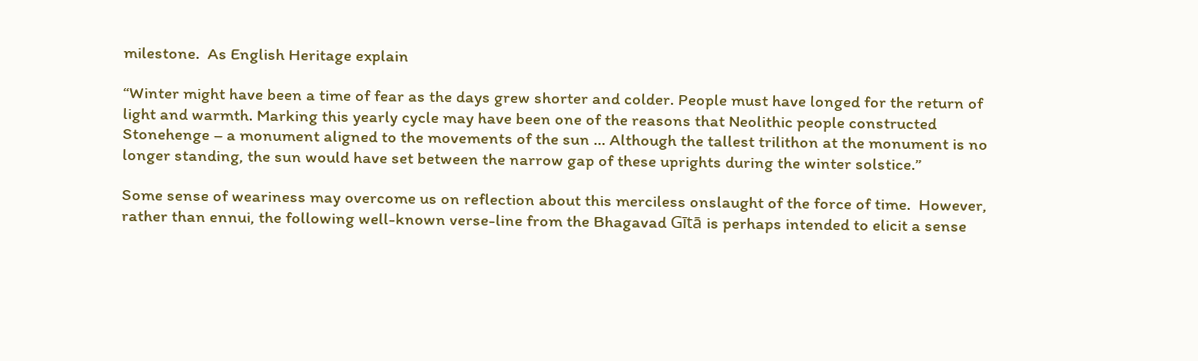milestone.  As English Heritage explain

“Winter might have been a time of fear as the days grew shorter and colder. People must have longed for the return of light and warmth. Marking this yearly cycle may have been one of the reasons that Neolithic people constructed Stonehenge – a monument aligned to the movements of the sun … Although the tallest trilithon at the monument is no longer standing, the sun would have set between the narrow gap of these uprights during the winter solstice.”

Some sense of weariness may overcome us on reflection about this merciless onslaught of the force of time.  However, rather than ennui, the following well-known verse-line from the Bhagavad Gītā is perhaps intended to elicit a sense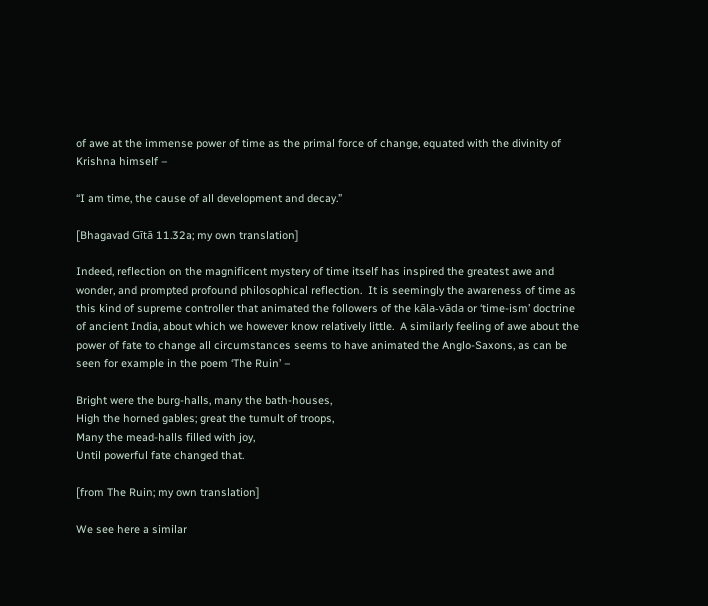of awe at the immense power of time as the primal force of change, equated with the divinity of Krishna himself –

“I am time, the cause of all development and decay.”

[Bhagavad Gītā 11.32a; my own translation]

Indeed, reflection on the magnificent mystery of time itself has inspired the greatest awe and wonder, and prompted profound philosophical reflection.  It is seemingly the awareness of time as this kind of supreme controller that animated the followers of the kāla-vāda or ‘time-ism’ doctrine of ancient India, about which we however know relatively little.  A similarly feeling of awe about the power of fate to change all circumstances seems to have animated the Anglo-Saxons, as can be seen for example in the poem ‘The Ruin’ –

Bright were the burg-halls, many the bath-houses,
High the horned gables; great the tumult of troops,
Many the mead-halls filled with joy,
Until powerful fate changed that.

[from The Ruin; my own translation]

We see here a similar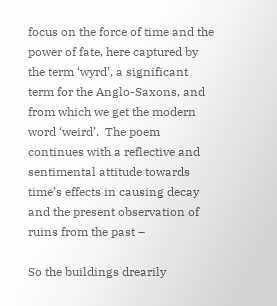focus on the force of time and the power of fate, here captured by the term ‘wyrd’, a significant term for the Anglo-Saxons, and from which we get the modern word ‘weird’.  The poem continues with a reflective and sentimental attitude towards time’s effects in causing decay and the present observation of ruins from the past –

So the buildings drearily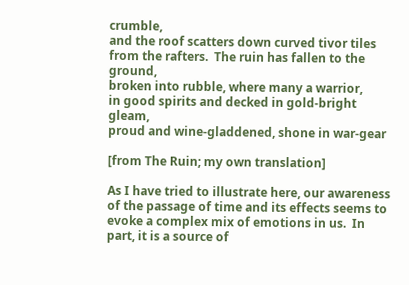crumble,
and the roof scatters down curved tivor tiles
from the rafters.  The ruin has fallen to the ground,
broken into rubble, where many a warrior,
in good spirits and decked in gold-bright gleam,
proud and wine-gladdened, shone in war-gear

[from The Ruin; my own translation]

As I have tried to illustrate here, our awareness of the passage of time and its effects seems to evoke a complex mix of emotions in us.  In part, it is a source of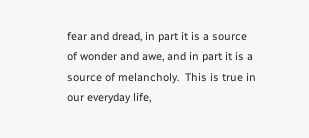fear and dread, in part it is a source of wonder and awe, and in part it is a source of melancholy.  This is true in our everyday life,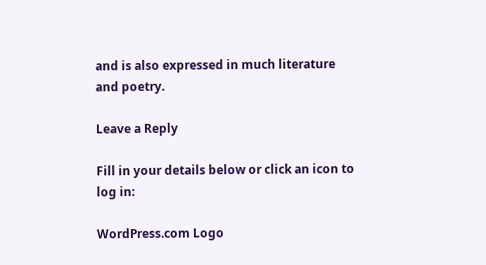and is also expressed in much literature and poetry.

Leave a Reply

Fill in your details below or click an icon to log in:

WordPress.com Logo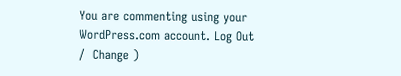You are commenting using your WordPress.com account. Log Out /  Change )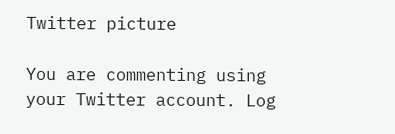Twitter picture

You are commenting using your Twitter account. Log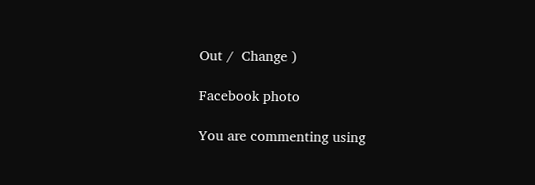Out /  Change )

Facebook photo

You are commenting using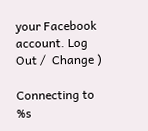your Facebook account. Log Out /  Change )

Connecting to %s